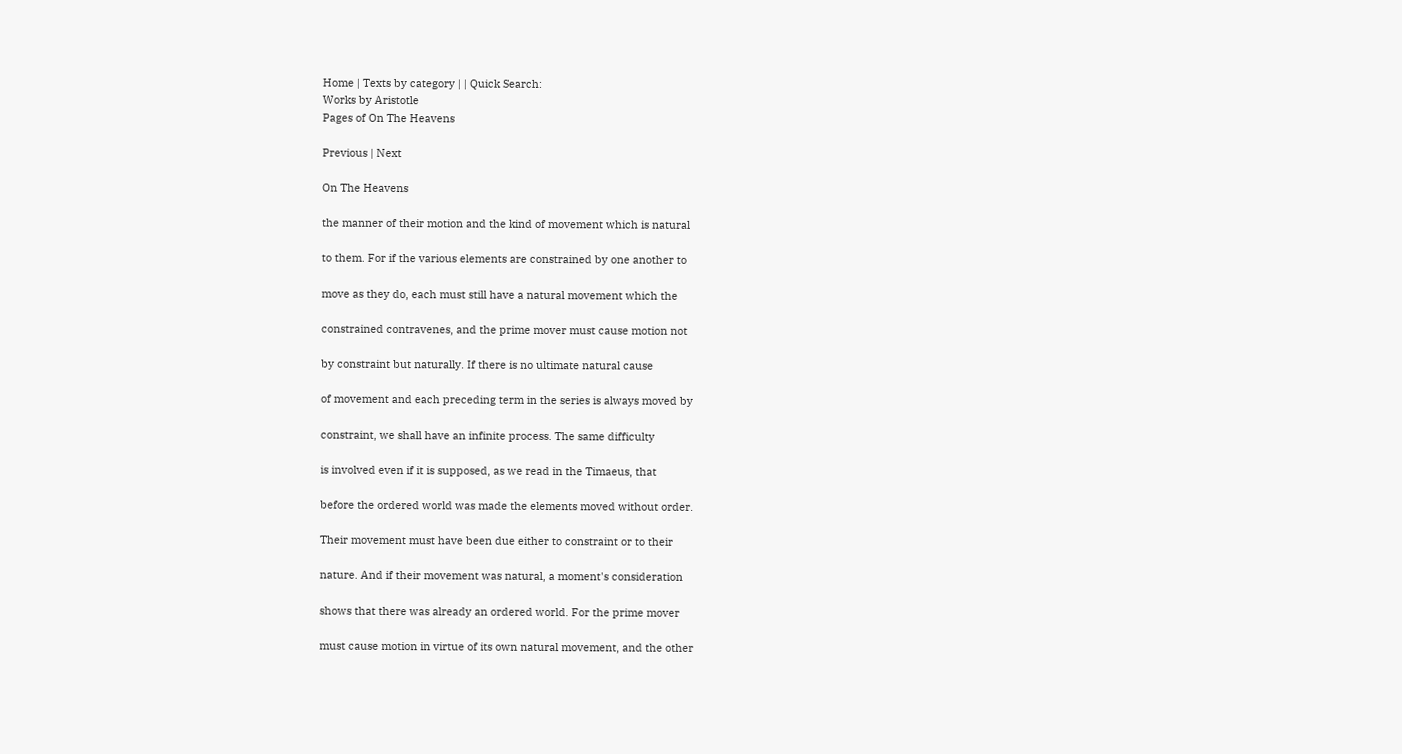Home | Texts by category | | Quick Search:
Works by Aristotle
Pages of On The Heavens

Previous | Next

On The Heavens

the manner of their motion and the kind of movement which is natural

to them. For if the various elements are constrained by one another to

move as they do, each must still have a natural movement which the

constrained contravenes, and the prime mover must cause motion not

by constraint but naturally. If there is no ultimate natural cause

of movement and each preceding term in the series is always moved by

constraint, we shall have an infinite process. The same difficulty

is involved even if it is supposed, as we read in the Timaeus, that

before the ordered world was made the elements moved without order.

Their movement must have been due either to constraint or to their

nature. And if their movement was natural, a moment's consideration

shows that there was already an ordered world. For the prime mover

must cause motion in virtue of its own natural movement, and the other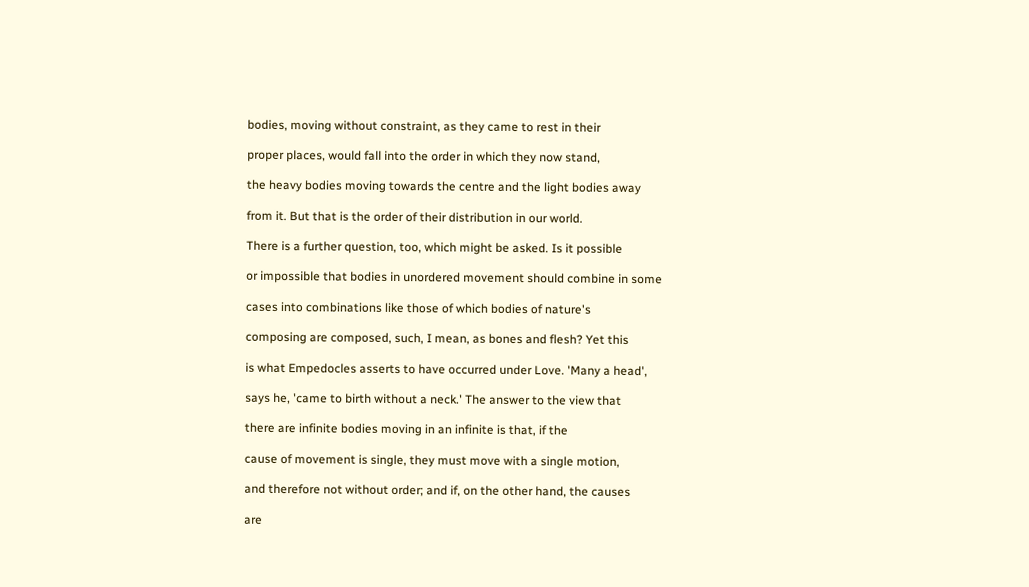bodies, moving without constraint, as they came to rest in their

proper places, would fall into the order in which they now stand,

the heavy bodies moving towards the centre and the light bodies away

from it. But that is the order of their distribution in our world.

There is a further question, too, which might be asked. Is it possible

or impossible that bodies in unordered movement should combine in some

cases into combinations like those of which bodies of nature's

composing are composed, such, I mean, as bones and flesh? Yet this

is what Empedocles asserts to have occurred under Love. 'Many a head',

says he, 'came to birth without a neck.' The answer to the view that

there are infinite bodies moving in an infinite is that, if the

cause of movement is single, they must move with a single motion,

and therefore not without order; and if, on the other hand, the causes

are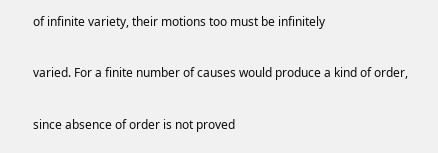of infinite variety, their motions too must be infinitely

varied. For a finite number of causes would produce a kind of order,

since absence of order is not proved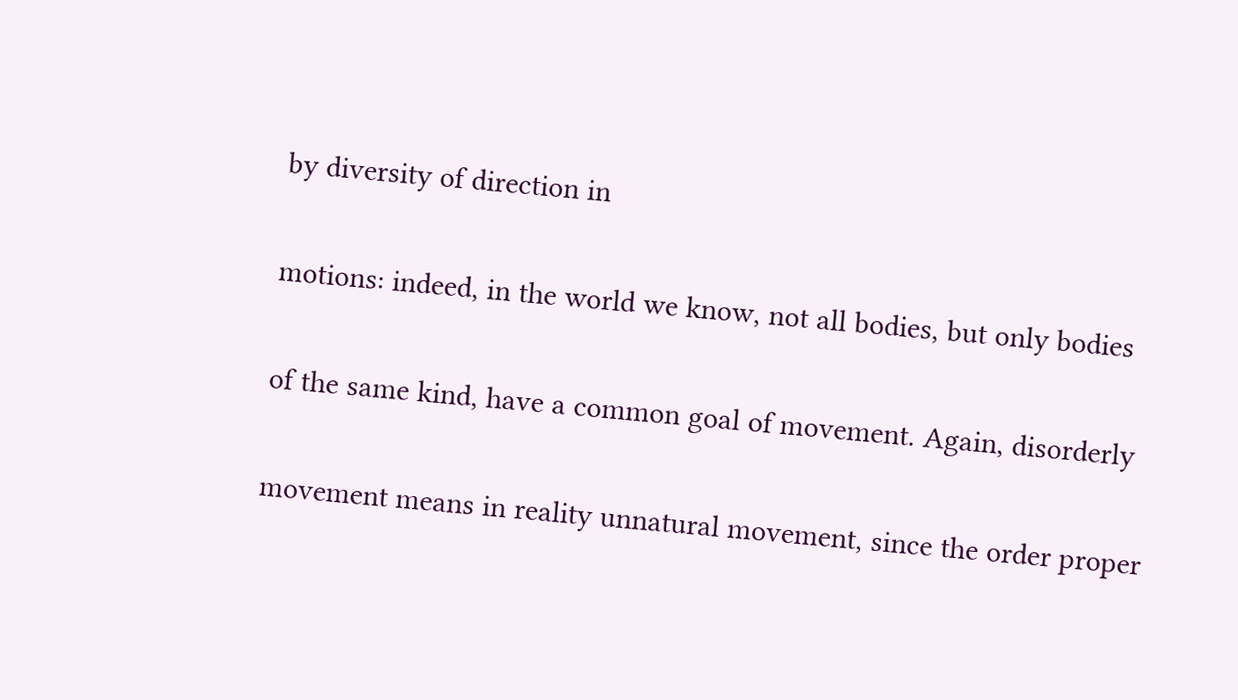by diversity of direction in

motions: indeed, in the world we know, not all bodies, but only bodies

of the same kind, have a common goal of movement. Again, disorderly

movement means in reality unnatural movement, since the order proper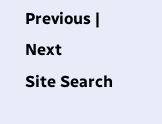Previous | Next
Site Search